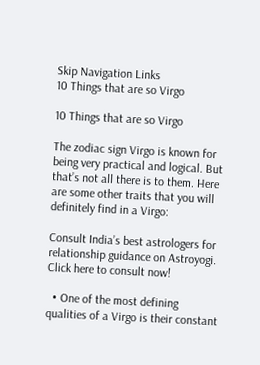Skip Navigation Links
10 Things that are so Virgo

10 Things that are so Virgo

The zodiac sign Virgo is known for being very practical and logical. But that’s not all there is to them. Here are some other traits that you will definitely find in a Virgo:

Consult India’s best astrologers for relationship guidance on Astroyogi. Click here to consult now!

  • One of the most defining qualities of a Virgo is their constant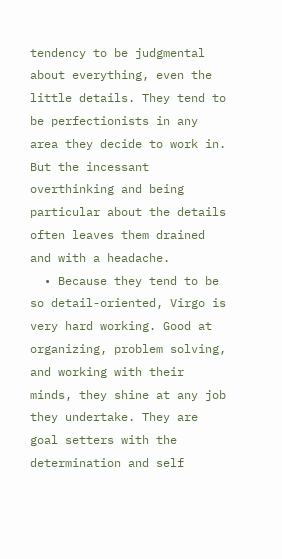tendency to be judgmental about everything, even the little details. They tend to be perfectionists in any area they decide to work in. But the incessant overthinking and being particular about the details often leaves them drained and with a headache.
  • Because they tend to be so detail-oriented, Virgo is very hard working. Good at organizing, problem solving, and working with their minds, they shine at any job they undertake. They are goal setters with the determination and self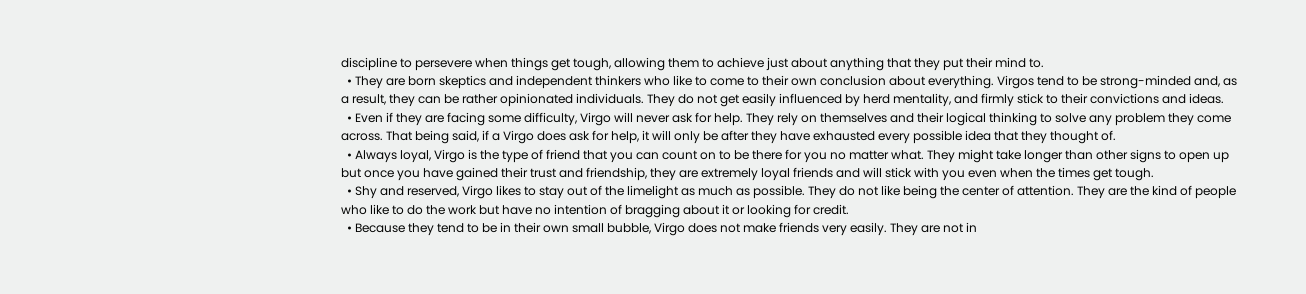discipline to persevere when things get tough, allowing them to achieve just about anything that they put their mind to.
  • They are born skeptics and independent thinkers who like to come to their own conclusion about everything. Virgos tend to be strong-minded and, as a result, they can be rather opinionated individuals. They do not get easily influenced by herd mentality, and firmly stick to their convictions and ideas.
  • Even if they are facing some difficulty, Virgo will never ask for help. They rely on themselves and their logical thinking to solve any problem they come across. That being said, if a Virgo does ask for help, it will only be after they have exhausted every possible idea that they thought of.
  • Always loyal, Virgo is the type of friend that you can count on to be there for you no matter what. They might take longer than other signs to open up but once you have gained their trust and friendship, they are extremely loyal friends and will stick with you even when the times get tough.
  • Shy and reserved, Virgo likes to stay out of the limelight as much as possible. They do not like being the center of attention. They are the kind of people who like to do the work but have no intention of bragging about it or looking for credit.
  • Because they tend to be in their own small bubble, Virgo does not make friends very easily. They are not in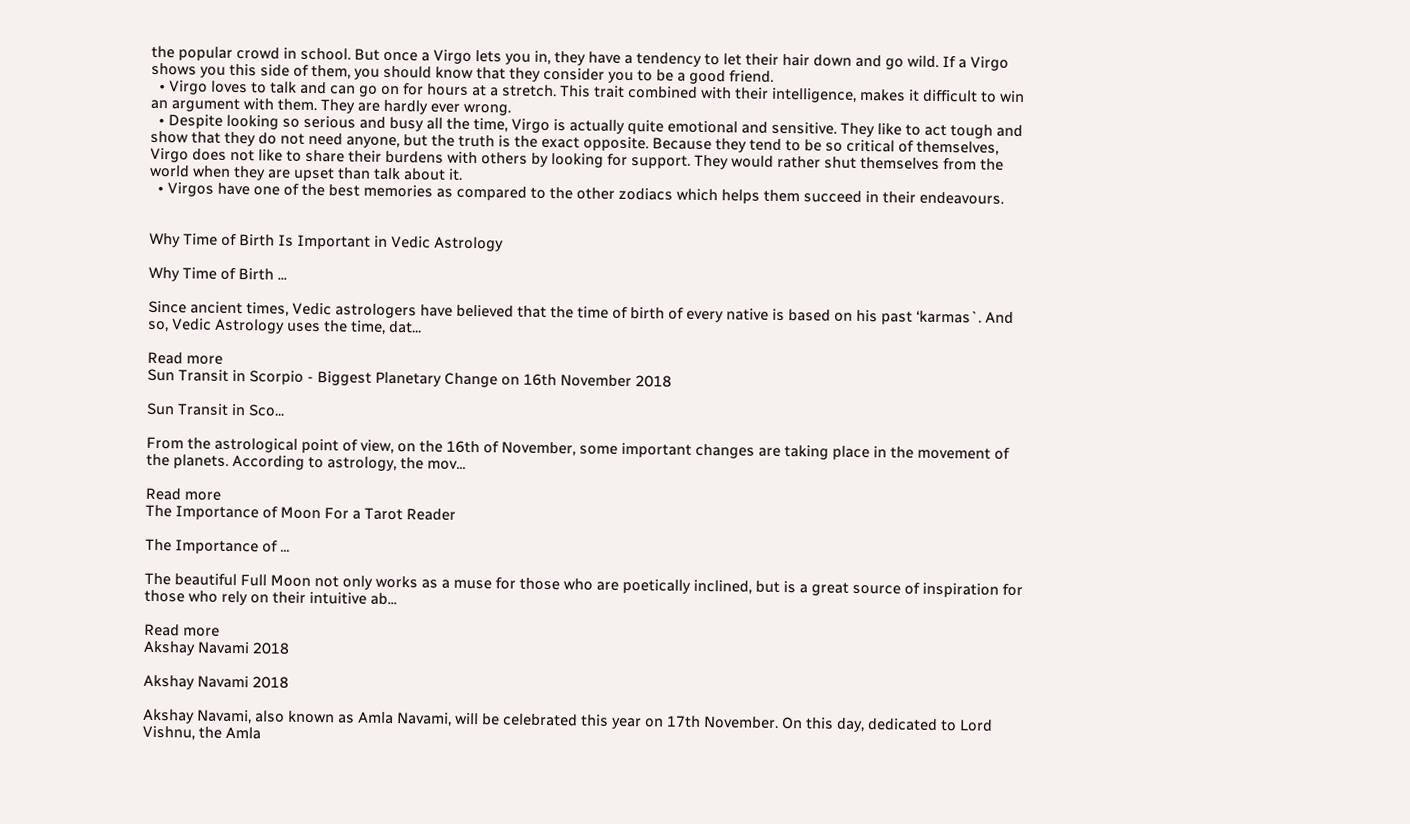the popular crowd in school. But once a Virgo lets you in, they have a tendency to let their hair down and go wild. If a Virgo shows you this side of them, you should know that they consider you to be a good friend.
  • Virgo loves to talk and can go on for hours at a stretch. This trait combined with their intelligence, makes it difficult to win an argument with them. They are hardly ever wrong.
  • Despite looking so serious and busy all the time, Virgo is actually quite emotional and sensitive. They like to act tough and show that they do not need anyone, but the truth is the exact opposite. Because they tend to be so critical of themselves, Virgo does not like to share their burdens with others by looking for support. They would rather shut themselves from the world when they are upset than talk about it.
  • Virgos have one of the best memories as compared to the other zodiacs which helps them succeed in their endeavours.


Why Time of Birth Is Important in Vedic Astrology

Why Time of Birth ...

Since ancient times, Vedic astrologers have believed that the time of birth of every native is based on his past ‘karmas`. And so, Vedic Astrology uses the time, dat...

Read more
Sun Transit in Scorpio - Biggest Planetary Change on 16th November 2018

Sun Transit in Sco...

From the astrological point of view, on the 16th of November, some important changes are taking place in the movement of the planets. According to astrology, the mov...

Read more
The Importance of Moon For a Tarot Reader

The Importance of ...

The beautiful Full Moon not only works as a muse for those who are poetically inclined, but is a great source of inspiration for those who rely on their intuitive ab...

Read more
Akshay Navami 2018

Akshay Navami 2018

Akshay Navami, also known as Amla Navami, will be celebrated this year on 17th November. On this day, dedicated to Lord Vishnu, the Amla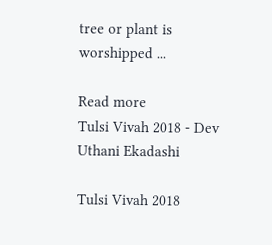tree or plant is worshipped ...

Read more
Tulsi Vivah 2018 - Dev Uthani Ekadashi

Tulsi Vivah 2018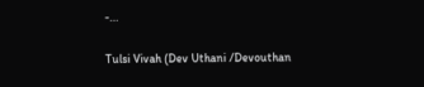-...

Tulsi Vivah (Dev Uthani /Devouthan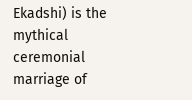Ekadshi) is the mythical ceremonial marriage of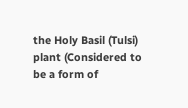the Holy Basil (Tulsi) plant (Considered to be a form of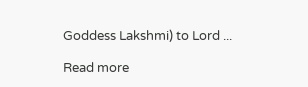Goddess Lakshmi) to Lord ...

Read more